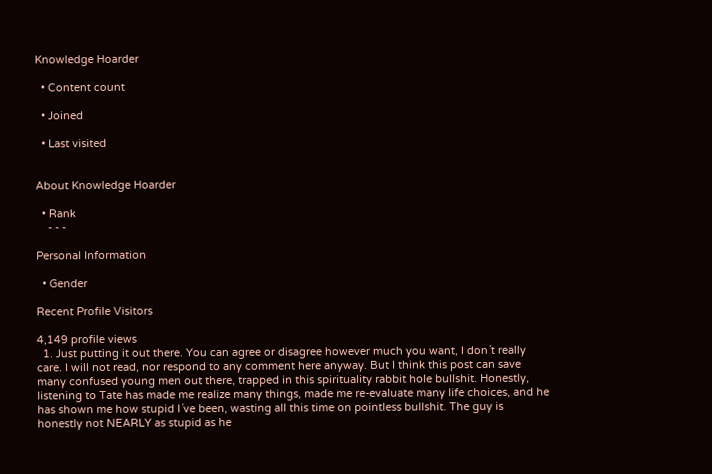Knowledge Hoarder

  • Content count

  • Joined

  • Last visited


About Knowledge Hoarder

  • Rank
    - - -

Personal Information

  • Gender

Recent Profile Visitors

4,149 profile views
  1. Just putting it out there. You can agree or disagree however much you want, I don´t really care. I will not read, nor respond to any comment here anyway. But I think this post can save many confused young men out there, trapped in this spirituality rabbit hole bullshit. Honestly, listening to Tate has made me realize many things, made me re-evaluate many life choices, and he has shown me how stupid I´ve been, wasting all this time on pointless bullshit. The guy is honestly not NEARLY as stupid as he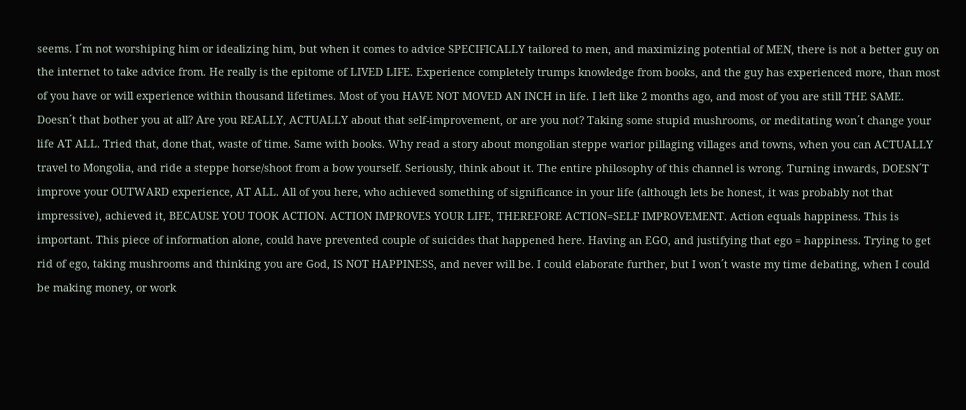seems. I´m not worshiping him or idealizing him, but when it comes to advice SPECIFICALLY tailored to men, and maximizing potential of MEN, there is not a better guy on the internet to take advice from. He really is the epitome of LIVED LIFE. Experience completely trumps knowledge from books, and the guy has experienced more, than most of you have or will experience within thousand lifetimes. Most of you HAVE NOT MOVED AN INCH in life. I left like 2 months ago, and most of you are still THE SAME. Doesn´t that bother you at all? Are you REALLY, ACTUALLY about that self-improvement, or are you not? Taking some stupid mushrooms, or meditating won´t change your life AT ALL. Tried that, done that, waste of time. Same with books. Why read a story about mongolian steppe warior pillaging villages and towns, when you can ACTUALLY travel to Mongolia, and ride a steppe horse/shoot from a bow yourself. Seriously, think about it. The entire philosophy of this channel is wrong. Turning inwards, DOESN´T improve your OUTWARD experience, AT ALL. All of you here, who achieved something of significance in your life (although lets be honest, it was probably not that impressive), achieved it, BECAUSE YOU TOOK ACTION. ACTION IMPROVES YOUR LIFE, THEREFORE ACTION=SELF IMPROVEMENT. Action equals happiness. This is important. This piece of information alone, could have prevented couple of suicides that happened here. Having an EGO, and justifying that ego = happiness. Trying to get rid of ego, taking mushrooms and thinking you are God, IS NOT HAPPINESS, and never will be. I could elaborate further, but I won´t waste my time debating, when I could be making money, or work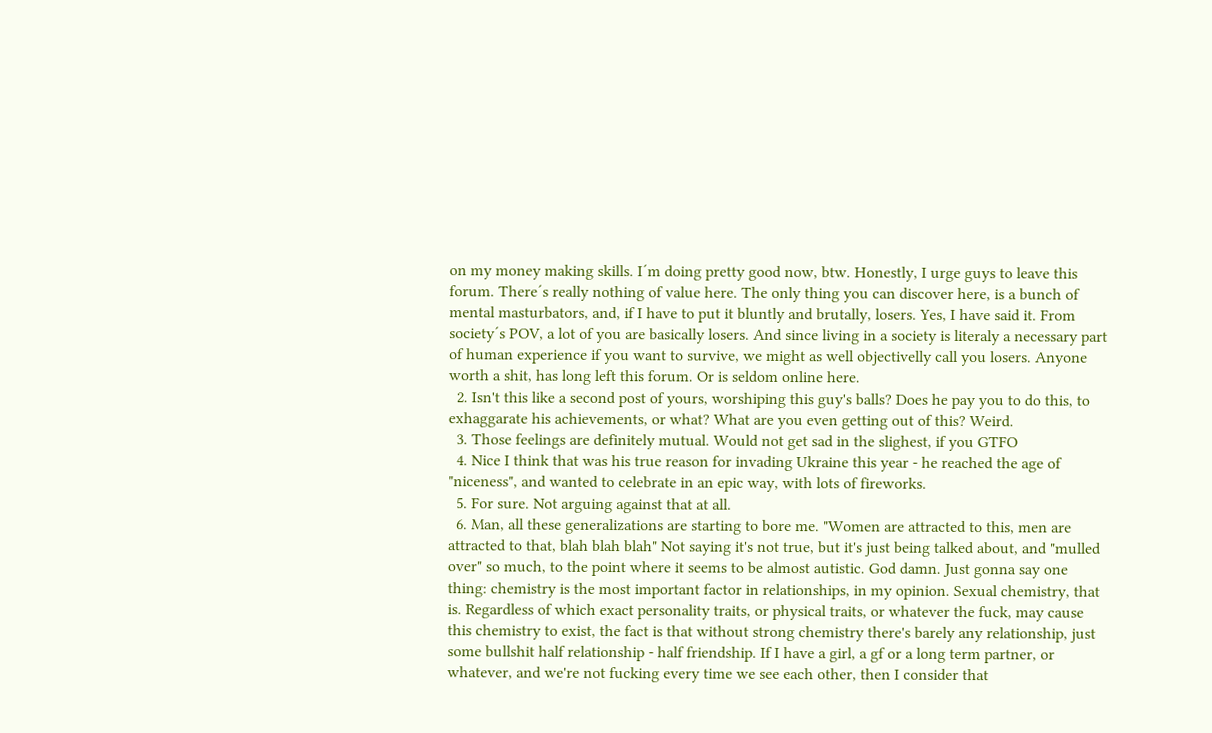on my money making skills. I´m doing pretty good now, btw. Honestly, I urge guys to leave this forum. There´s really nothing of value here. The only thing you can discover here, is a bunch of mental masturbators, and, if I have to put it bluntly and brutally, losers. Yes, I have said it. From society´s POV, a lot of you are basically losers. And since living in a society is literaly a necessary part of human experience if you want to survive, we might as well objectivelly call you losers. Anyone worth a shit, has long left this forum. Or is seldom online here.
  2. Isn't this like a second post of yours, worshiping this guy's balls? Does he pay you to do this, to exhaggarate his achievements, or what? What are you even getting out of this? Weird.
  3. Those feelings are definitely mutual. Would not get sad in the slighest, if you GTFO
  4. Nice I think that was his true reason for invading Ukraine this year - he reached the age of "niceness", and wanted to celebrate in an epic way, with lots of fireworks.
  5. For sure. Not arguing against that at all.
  6. Man, all these generalizations are starting to bore me. "Women are attracted to this, men are attracted to that, blah blah blah" Not saying it's not true, but it's just being talked about, and "mulled over" so much, to the point where it seems to be almost autistic. God damn. Just gonna say one thing: chemistry is the most important factor in relationships, in my opinion. Sexual chemistry, that is. Regardless of which exact personality traits, or physical traits, or whatever the fuck, may cause this chemistry to exist, the fact is that without strong chemistry there's barely any relationship, just some bullshit half relationship - half friendship. If I have a girl, a gf or a long term partner, or whatever, and we're not fucking every time we see each other, then I consider that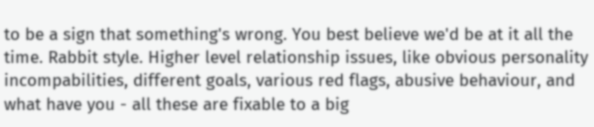to be a sign that something's wrong. You best believe we'd be at it all the time. Rabbit style. Higher level relationship issues, like obvious personality incompabilities, different goals, various red flags, abusive behaviour, and what have you - all these are fixable to a big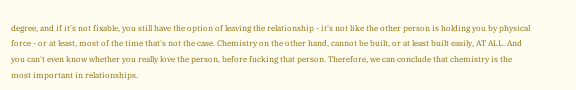degree, and if it's not fixable, you still have the option of leaving the relationship - it's not like the other person is holding you by physical force - or at least, most of the time that's not the case. Chemistry on the other hand, cannot be built, or at least built easily, AT ALL. And you can't even know whether you really love the person, before fucking that person. Therefore, we can conclude that chemistry is the most important in relationships.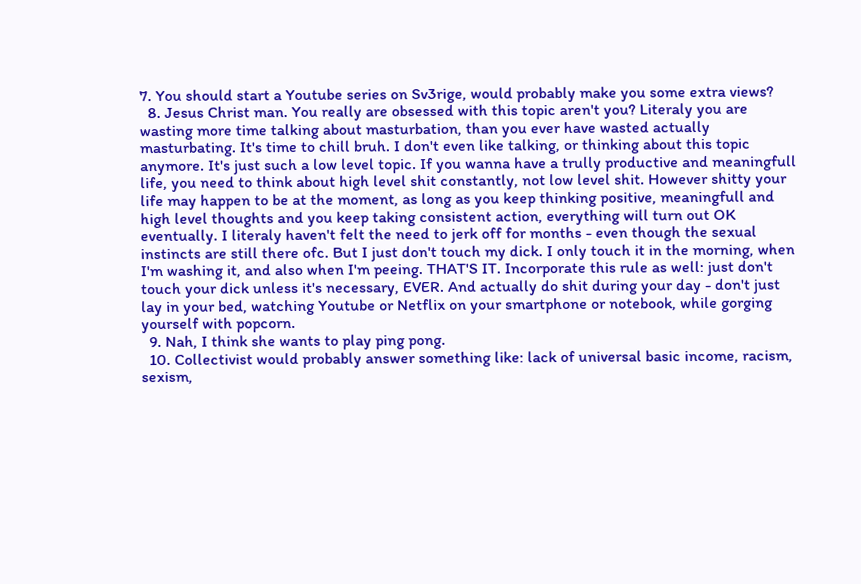7. You should start a Youtube series on Sv3rige, would probably make you some extra views?
  8. Jesus Christ man. You really are obsessed with this topic aren't you? Literaly you are wasting more time talking about masturbation, than you ever have wasted actually masturbating. It's time to chill bruh. I don't even like talking, or thinking about this topic anymore. It's just such a low level topic. If you wanna have a trully productive and meaningfull life, you need to think about high level shit constantly, not low level shit. However shitty your life may happen to be at the moment, as long as you keep thinking positive, meaningfull and high level thoughts and you keep taking consistent action, everything will turn out OK eventually. I literaly haven't felt the need to jerk off for months - even though the sexual instincts are still there ofc. But I just don't touch my dick. I only touch it in the morning, when I'm washing it, and also when I'm peeing. THAT'S IT. Incorporate this rule as well: just don't touch your dick unless it's necessary, EVER. And actually do shit during your day - don't just lay in your bed, watching Youtube or Netflix on your smartphone or notebook, while gorging yourself with popcorn.
  9. Nah, I think she wants to play ping pong.
  10. Collectivist would probably answer something like: lack of universal basic income, racism, sexism,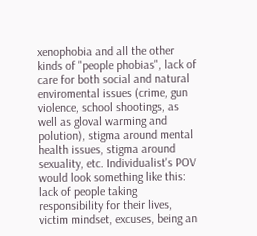xenophobia and all the other kinds of "people phobias", lack of care for both social and natural enviromental issues (crime, gun violence, school shootings, as well as gloval warming and polution), stigma around mental health issues, stigma around sexuality, etc. Individualist's POV would look something like this: lack of people taking responsibility for their lives, victim mindset, excuses, being an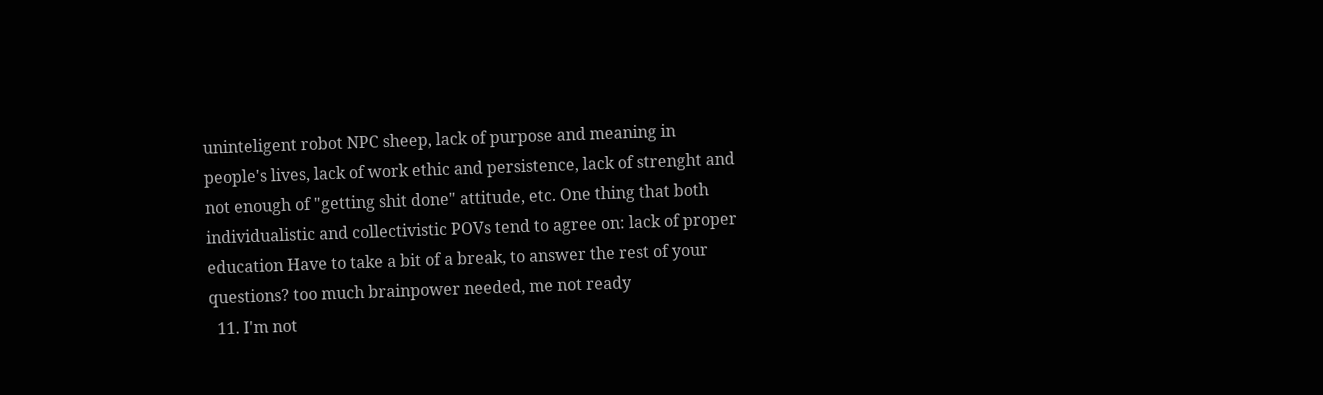uninteligent robot NPC sheep, lack of purpose and meaning in people's lives, lack of work ethic and persistence, lack of strenght and not enough of "getting shit done" attitude, etc. One thing that both individualistic and collectivistic POVs tend to agree on: lack of proper education Have to take a bit of a break, to answer the rest of your questions? too much brainpower needed, me not ready
  11. I'm not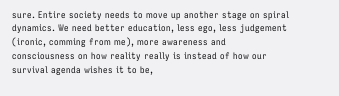sure. Entire society needs to move up another stage on spiral dynamics. We need better education, less ego, less judgement (ironic, comming from me), more awareness and consciousness on how reality really is instead of how our survival agenda wishes it to be,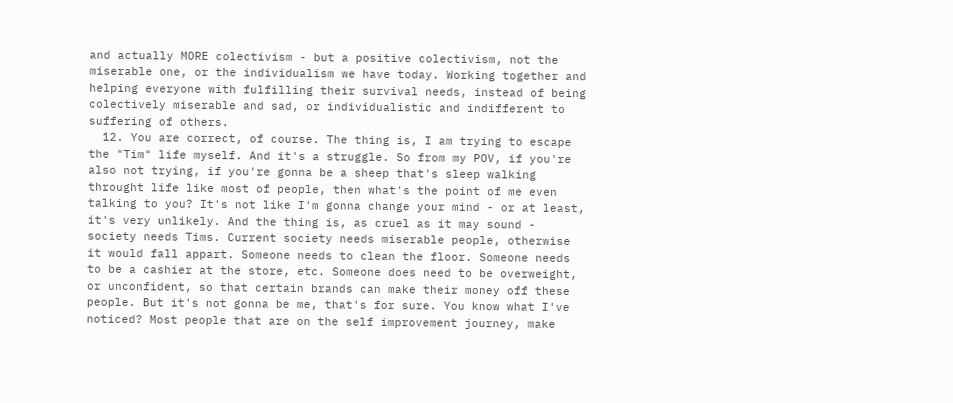and actually MORE colectivism - but a positive colectivism, not the miserable one, or the individualism we have today. Working together and helping everyone with fulfilling their survival needs, instead of being colectively miserable and sad, or individualistic and indifferent to suffering of others.
  12. You are correct, of course. The thing is, I am trying to escape the "Tim" life myself. And it's a struggle. So from my POV, if you're also not trying, if you're gonna be a sheep that's sleep walking throught life like most of people, then what's the point of me even talking to you? It's not like I'm gonna change your mind - or at least, it's very unlikely. And the thing is, as cruel as it may sound - society needs Tims. Current society needs miserable people, otherwise it would fall appart. Someone needs to clean the floor. Someone needs to be a cashier at the store, etc. Someone does need to be overweight, or unconfident, so that certain brands can make their money off these people. But it's not gonna be me, that's for sure. You know what I've noticed? Most people that are on the self improvement journey, make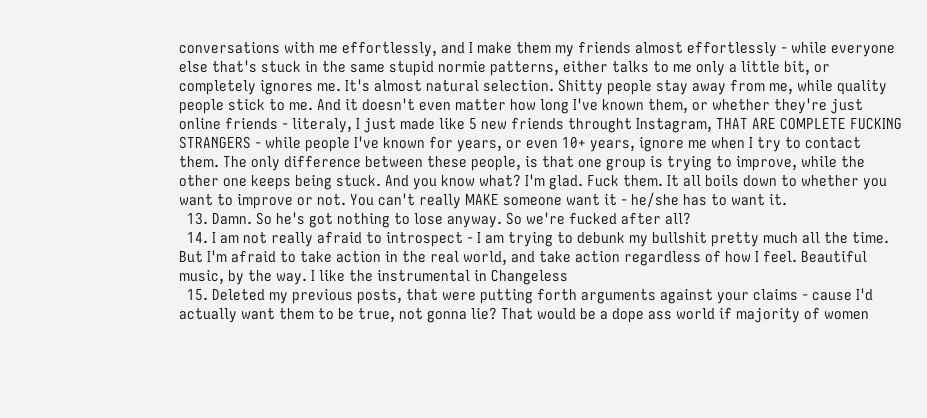conversations with me effortlessly, and I make them my friends almost effortlessly - while everyone else that's stuck in the same stupid normie patterns, either talks to me only a little bit, or completely ignores me. It's almost natural selection. Shitty people stay away from me, while quality people stick to me. And it doesn't even matter how long I've known them, or whether they're just online friends - literaly, I just made like 5 new friends throught Instagram, THAT ARE COMPLETE FUCKING STRANGERS - while people I've known for years, or even 10+ years, ignore me when I try to contact them. The only difference between these people, is that one group is trying to improve, while the other one keeps being stuck. And you know what? I'm glad. Fuck them. It all boils down to whether you want to improve or not. You can't really MAKE someone want it - he/she has to want it.
  13. Damn. So he's got nothing to lose anyway. So we're fucked after all?
  14. I am not really afraid to introspect - I am trying to debunk my bullshit pretty much all the time. But I'm afraid to take action in the real world, and take action regardless of how I feel. Beautiful music, by the way. I like the instrumental in Changeless
  15. Deleted my previous posts, that were putting forth arguments against your claims - cause I'd actually want them to be true, not gonna lie? That would be a dope ass world if majority of women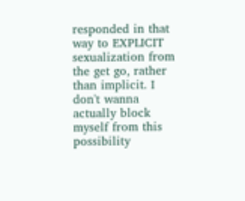responded in that way to EXPLICIT sexualization from the get go, rather than implicit. I don't wanna actually block myself from this possibility